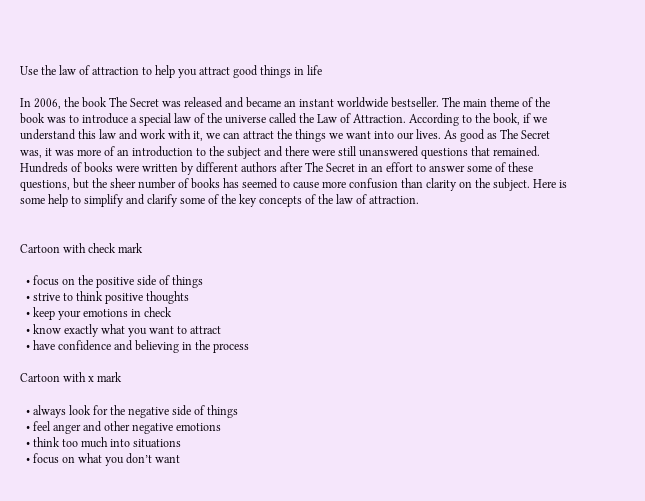Use the law of attraction to help you attract good things in life

In 2006, the book The Secret was released and became an instant worldwide bestseller. The main theme of the book was to introduce a special law of the universe called the Law of Attraction. According to the book, if we understand this law and work with it, we can attract the things we want into our lives. As good as The Secret was, it was more of an introduction to the subject and there were still unanswered questions that remained. Hundreds of books were written by different authors after The Secret in an effort to answer some of these questions, but the sheer number of books has seemed to cause more confusion than clarity on the subject. Here is some help to simplify and clarify some of the key concepts of the law of attraction.


Cartoon with check mark

  • focus on the positive side of things
  • strive to think positive thoughts
  • keep your emotions in check
  • know exactly what you want to attract
  • have confidence and believing in the process

Cartoon with x mark

  • always look for the negative side of things
  • feel anger and other negative emotions
  • think too much into situations
  • focus on what you don’t want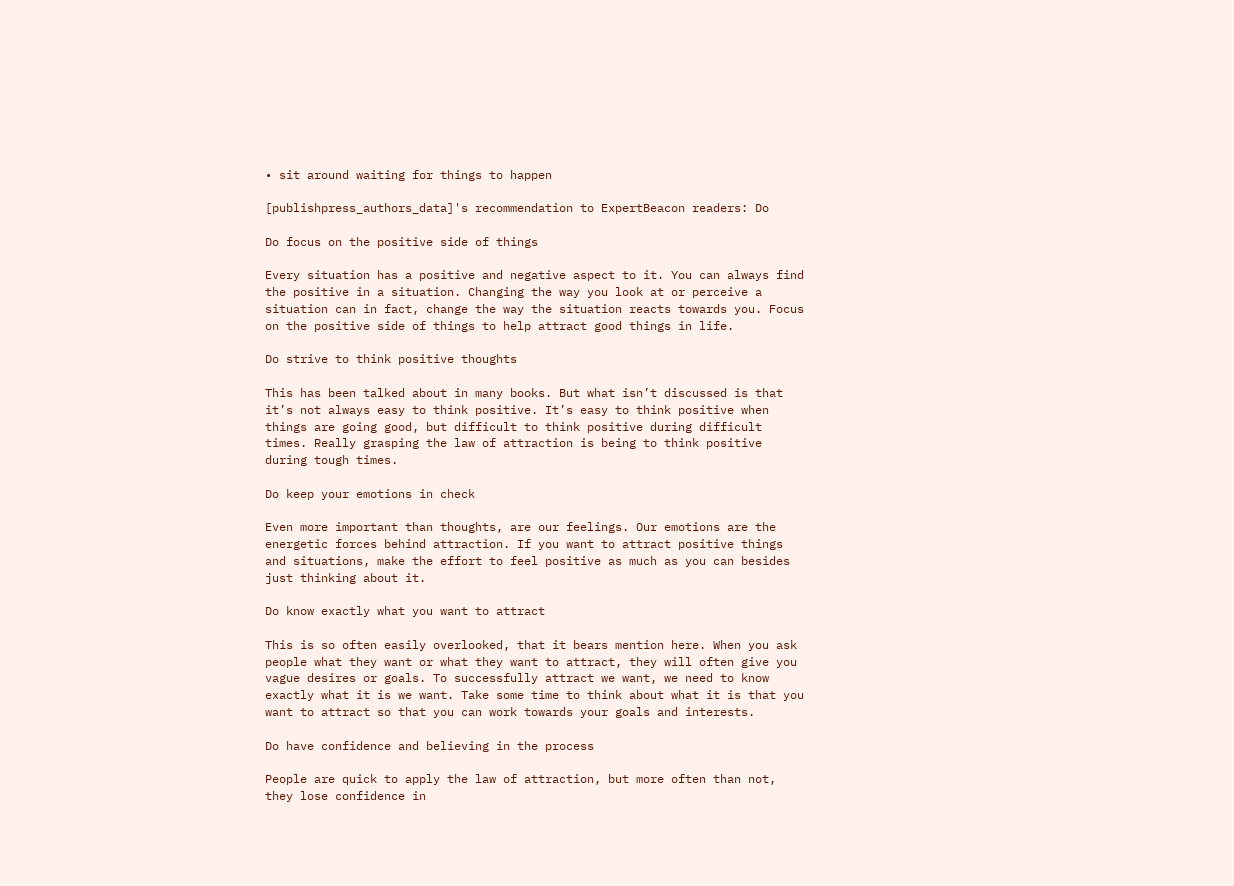• sit around waiting for things to happen

[publishpress_authors_data]'s recommendation to ExpertBeacon readers: Do

Do focus on the positive side of things

Every situation has a positive and negative aspect to it. You can always find the positive in a situation. Changing the way you look at or perceive a situation can in fact, change the way the situation reacts towards you. Focus on the positive side of things to help attract good things in life.

Do strive to think positive thoughts

This has been talked about in many books. But what isn’t discussed is that it’s not always easy to think positive. It’s easy to think positive when things are going good, but difficult to think positive during difficult times. Really grasping the law of attraction is being to think positive during tough times.

Do keep your emotions in check

Even more important than thoughts, are our feelings. Our emotions are the energetic forces behind attraction. If you want to attract positive things and situations, make the effort to feel positive as much as you can besides just thinking about it.

Do know exactly what you want to attract

This is so often easily overlooked, that it bears mention here. When you ask people what they want or what they want to attract, they will often give you vague desires or goals. To successfully attract we want, we need to know exactly what it is we want. Take some time to think about what it is that you want to attract so that you can work towards your goals and interests.

Do have confidence and believing in the process

People are quick to apply the law of attraction, but more often than not, they lose confidence in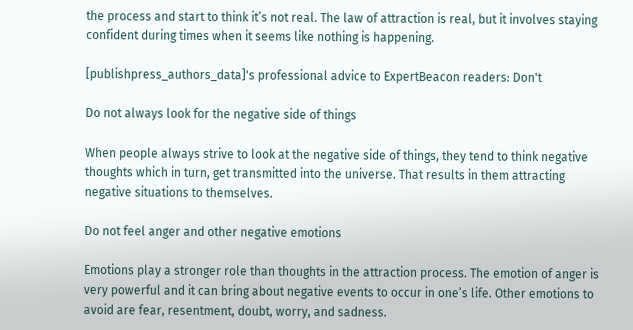the process and start to think it’s not real. The law of attraction is real, but it involves staying confident during times when it seems like nothing is happening.

[publishpress_authors_data]'s professional advice to ExpertBeacon readers: Don't

Do not always look for the negative side of things

When people always strive to look at the negative side of things, they tend to think negative thoughts which in turn, get transmitted into the universe. That results in them attracting negative situations to themselves.

Do not feel anger and other negative emotions

Emotions play a stronger role than thoughts in the attraction process. The emotion of anger is very powerful and it can bring about negative events to occur in one’s life. Other emotions to avoid are fear, resentment, doubt, worry, and sadness.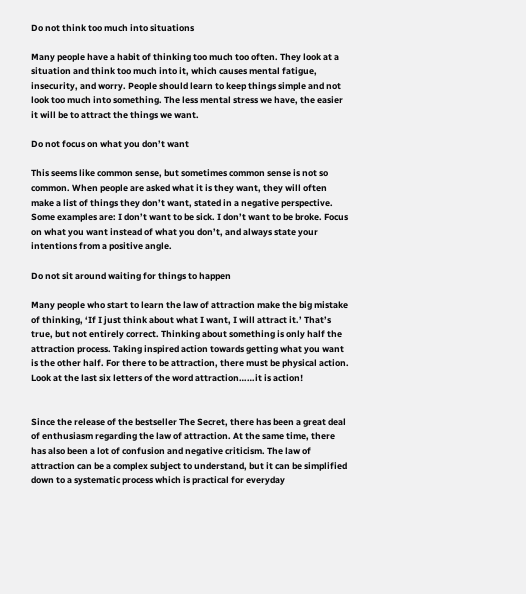Do not think too much into situations

Many people have a habit of thinking too much too often. They look at a situation and think too much into it, which causes mental fatigue, insecurity, and worry. People should learn to keep things simple and not look too much into something. The less mental stress we have, the easier it will be to attract the things we want.

Do not focus on what you don’t want

This seems like common sense, but sometimes common sense is not so common. When people are asked what it is they want, they will often make a list of things they don’t want, stated in a negative perspective. Some examples are: I don’t want to be sick. I don’t want to be broke. Focus on what you want instead of what you don’t, and always state your intentions from a positive angle.

Do not sit around waiting for things to happen

Many people who start to learn the law of attraction make the big mistake of thinking, ‘If I just think about what I want, I will attract it.’ That’s true, but not entirely correct. Thinking about something is only half the attraction process. Taking inspired action towards getting what you want is the other half. For there to be attraction, there must be physical action. Look at the last six letters of the word attraction……it is action!


Since the release of the bestseller The Secret, there has been a great deal of enthusiasm regarding the law of attraction. At the same time, there has also been a lot of confusion and negative criticism. The law of attraction can be a complex subject to understand, but it can be simplified down to a systematic process which is practical for everyday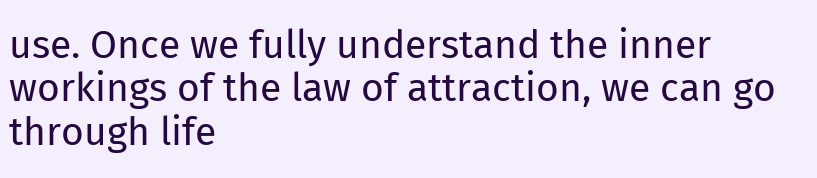use. Once we fully understand the inner workings of the law of attraction, we can go through life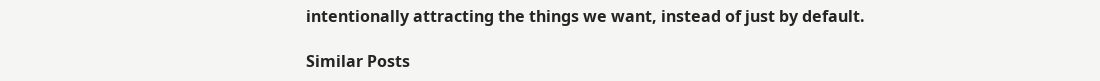intentionally attracting the things we want, instead of just by default.

Similar Posts